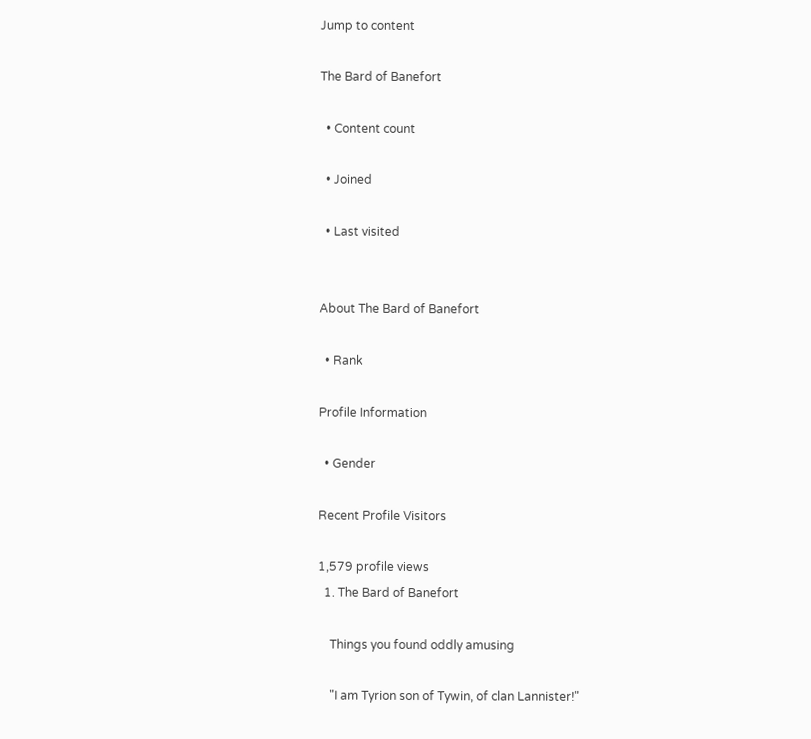Jump to content

The Bard of Banefort

  • Content count

  • Joined

  • Last visited


About The Bard of Banefort

  • Rank

Profile Information

  • Gender

Recent Profile Visitors

1,579 profile views
  1. The Bard of Banefort

    Things you found oddly amusing

    "I am Tyrion son of Tywin, of clan Lannister!"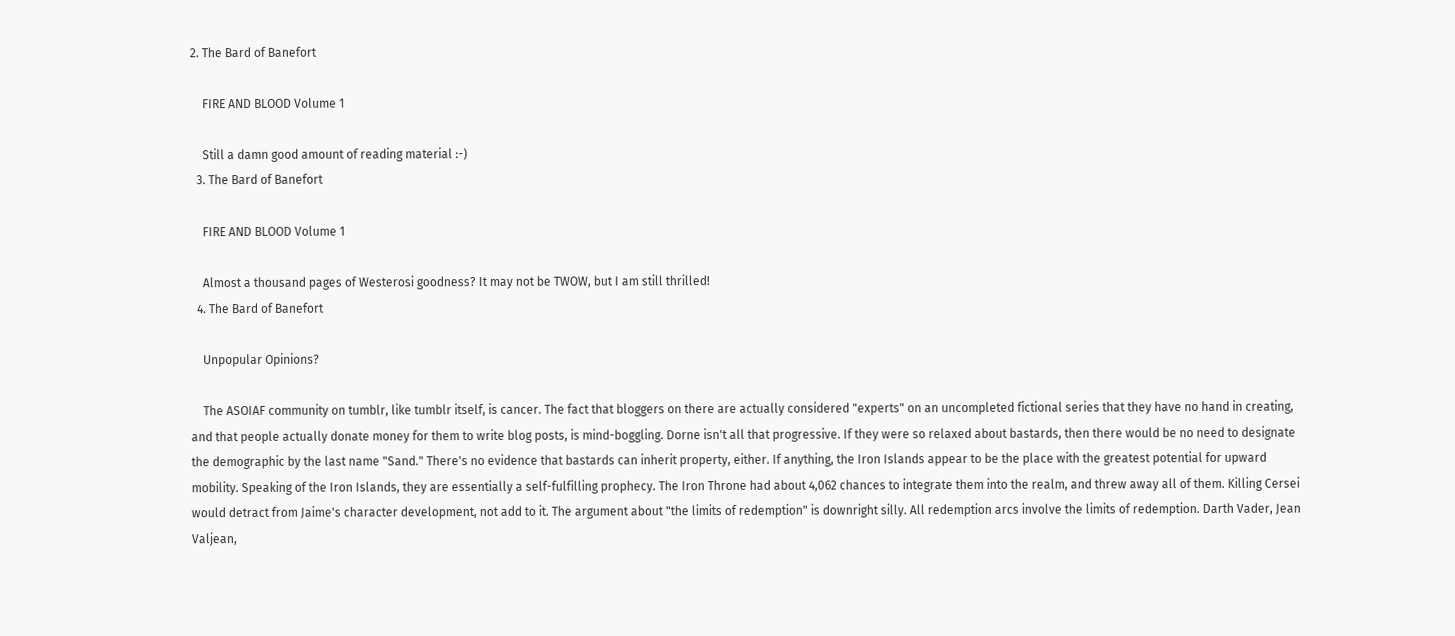2. The Bard of Banefort

    FIRE AND BLOOD Volume 1

    Still a damn good amount of reading material :-)
  3. The Bard of Banefort

    FIRE AND BLOOD Volume 1

    Almost a thousand pages of Westerosi goodness? It may not be TWOW, but I am still thrilled!
  4. The Bard of Banefort

    Unpopular Opinions?

    The ASOIAF community on tumblr, like tumblr itself, is cancer. The fact that bloggers on there are actually considered "experts" on an uncompleted fictional series that they have no hand in creating, and that people actually donate money for them to write blog posts, is mind-boggling. Dorne isn't all that progressive. If they were so relaxed about bastards, then there would be no need to designate the demographic by the last name "Sand." There's no evidence that bastards can inherit property, either. If anything, the Iron Islands appear to be the place with the greatest potential for upward mobility. Speaking of the Iron Islands, they are essentially a self-fulfilling prophecy. The Iron Throne had about 4,062 chances to integrate them into the realm, and threw away all of them. Killing Cersei would detract from Jaime's character development, not add to it. The argument about "the limits of redemption" is downright silly. All redemption arcs involve the limits of redemption. Darth Vader, Jean Valjean,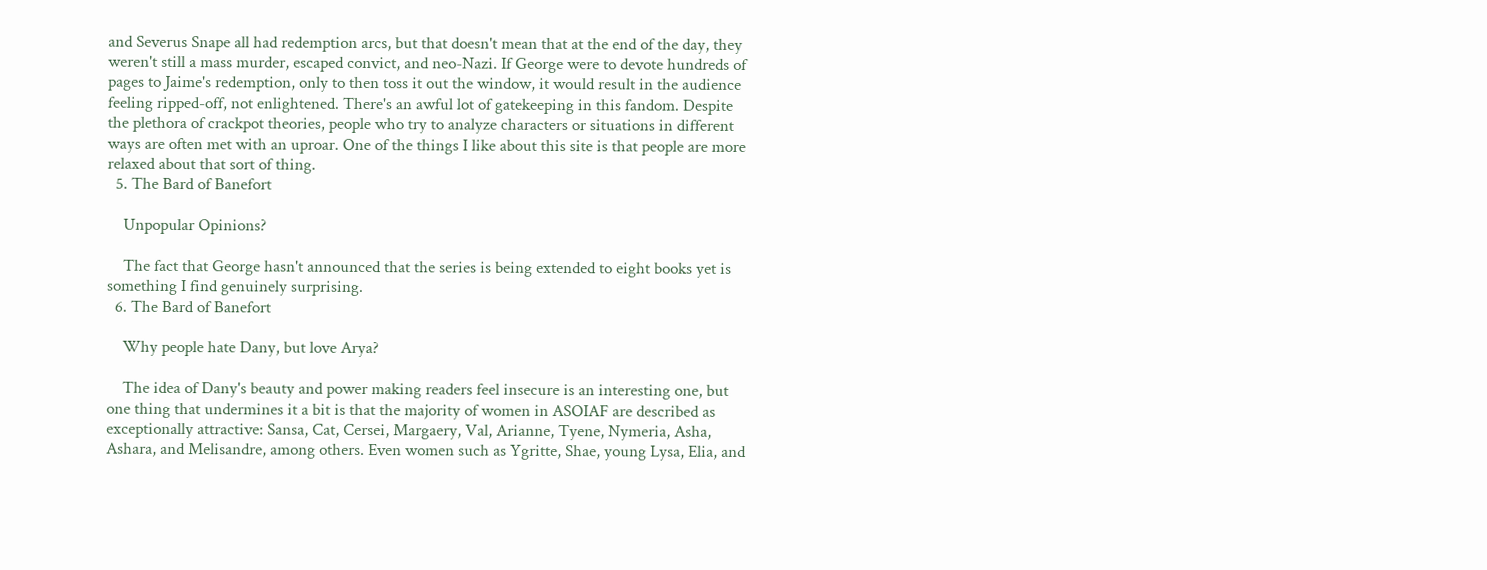and Severus Snape all had redemption arcs, but that doesn't mean that at the end of the day, they weren't still a mass murder, escaped convict, and neo-Nazi. If George were to devote hundreds of pages to Jaime's redemption, only to then toss it out the window, it would result in the audience feeling ripped-off, not enlightened. There's an awful lot of gatekeeping in this fandom. Despite the plethora of crackpot theories, people who try to analyze characters or situations in different ways are often met with an uproar. One of the things I like about this site is that people are more relaxed about that sort of thing.
  5. The Bard of Banefort

    Unpopular Opinions?

    The fact that George hasn't announced that the series is being extended to eight books yet is something I find genuinely surprising.
  6. The Bard of Banefort

    Why people hate Dany, but love Arya?

    The idea of Dany's beauty and power making readers feel insecure is an interesting one, but one thing that undermines it a bit is that the majority of women in ASOIAF are described as exceptionally attractive: Sansa, Cat, Cersei, Margaery, Val, Arianne, Tyene, Nymeria, Asha, Ashara, and Melisandre, among others. Even women such as Ygritte, Shae, young Lysa, Elia, and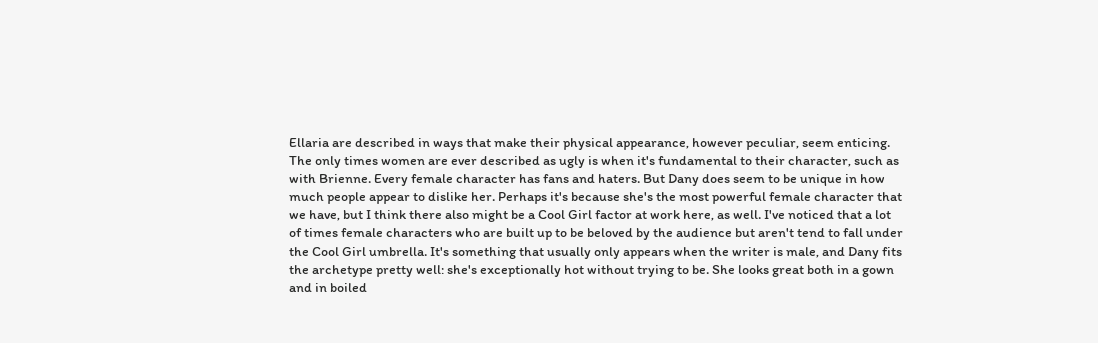Ellaria are described in ways that make their physical appearance, however peculiar, seem enticing. The only times women are ever described as ugly is when it's fundamental to their character, such as with Brienne. Every female character has fans and haters. But Dany does seem to be unique in how much people appear to dislike her. Perhaps it's because she's the most powerful female character that we have, but I think there also might be a Cool Girl factor at work here, as well. I've noticed that a lot of times female characters who are built up to be beloved by the audience but aren't tend to fall under the Cool Girl umbrella. It's something that usually only appears when the writer is male, and Dany fits the archetype pretty well: she's exceptionally hot without trying to be. She looks great both in a gown and in boiled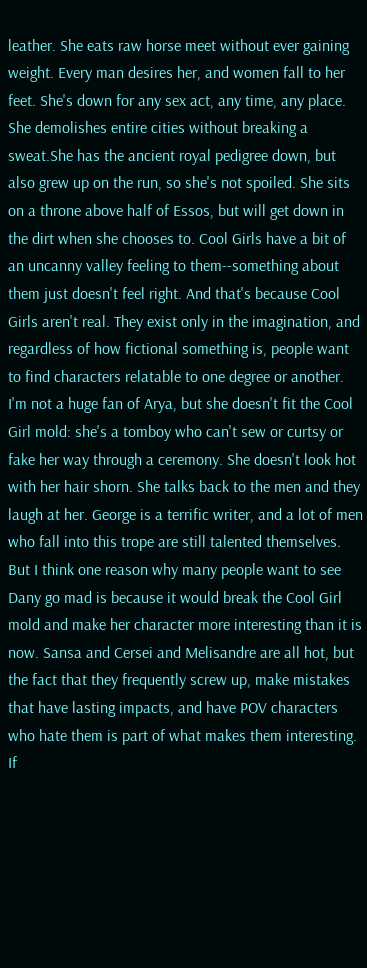leather. She eats raw horse meet without ever gaining weight. Every man desires her, and women fall to her feet. She's down for any sex act, any time, any place. She demolishes entire cities without breaking a sweat.She has the ancient royal pedigree down, but also grew up on the run, so she's not spoiled. She sits on a throne above half of Essos, but will get down in the dirt when she chooses to. Cool Girls have a bit of an uncanny valley feeling to them--something about them just doesn't feel right. And that's because Cool Girls aren't real. They exist only in the imagination, and regardless of how fictional something is, people want to find characters relatable to one degree or another. I'm not a huge fan of Arya, but she doesn't fit the Cool Girl mold: she's a tomboy who can't sew or curtsy or fake her way through a ceremony. She doesn't look hot with her hair shorn. She talks back to the men and they laugh at her. George is a terrific writer, and a lot of men who fall into this trope are still talented themselves. But I think one reason why many people want to see Dany go mad is because it would break the Cool Girl mold and make her character more interesting than it is now. Sansa and Cersei and Melisandre are all hot, but the fact that they frequently screw up, make mistakes that have lasting impacts, and have POV characters who hate them is part of what makes them interesting. If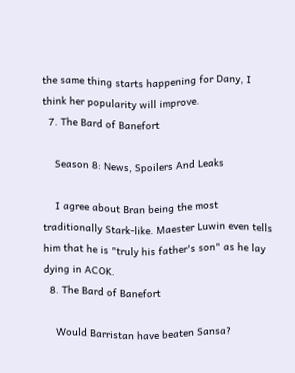the same thing starts happening for Dany, I think her popularity will improve.
  7. The Bard of Banefort

    Season 8: News, Spoilers And Leaks

    I agree about Bran being the most traditionally Stark-like. Maester Luwin even tells him that he is "truly his father's son" as he lay dying in ACOK.
  8. The Bard of Banefort

    Would Barristan have beaten Sansa?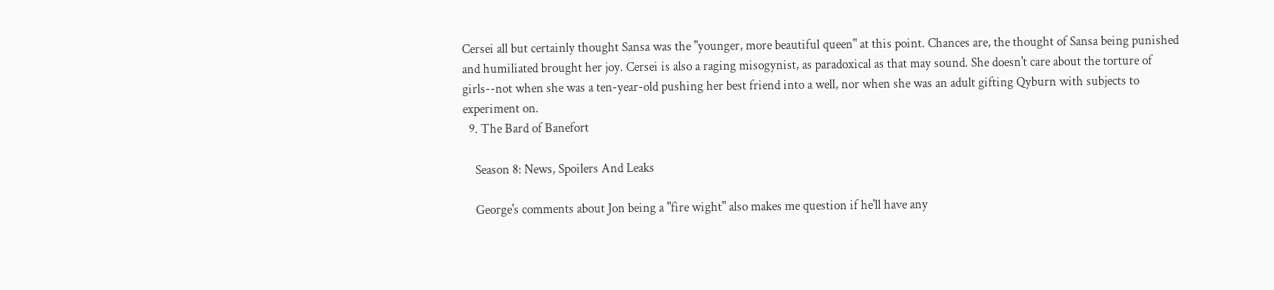Cersei all but certainly thought Sansa was the "younger, more beautiful queen" at this point. Chances are, the thought of Sansa being punished and humiliated brought her joy. Cersei is also a raging misogynist, as paradoxical as that may sound. She doesn't care about the torture of girls--not when she was a ten-year-old pushing her best friend into a well, nor when she was an adult gifting Qyburn with subjects to experiment on.
  9. The Bard of Banefort

    Season 8: News, Spoilers And Leaks

    George's comments about Jon being a "fire wight" also makes me question if he'll have any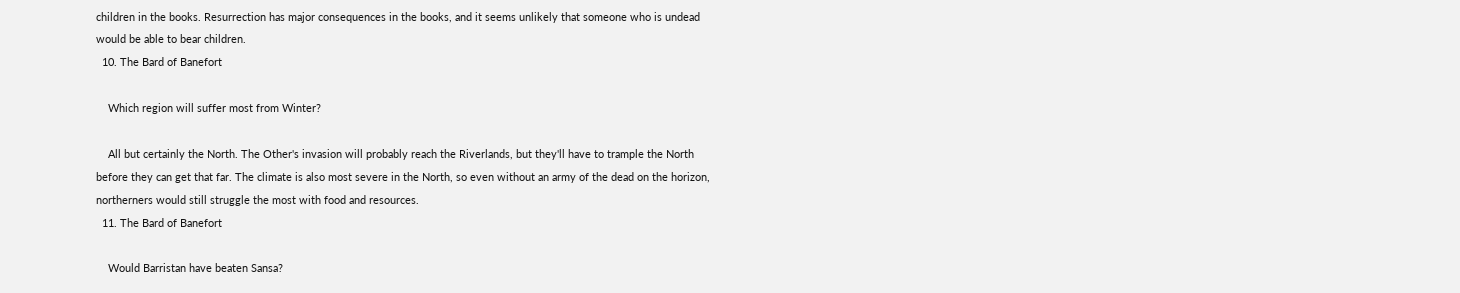children in the books. Resurrection has major consequences in the books, and it seems unlikely that someone who is undead would be able to bear children.
  10. The Bard of Banefort

    Which region will suffer most from Winter?

    All but certainly the North. The Other's invasion will probably reach the Riverlands, but they'll have to trample the North before they can get that far. The climate is also most severe in the North, so even without an army of the dead on the horizon, northerners would still struggle the most with food and resources.
  11. The Bard of Banefort

    Would Barristan have beaten Sansa?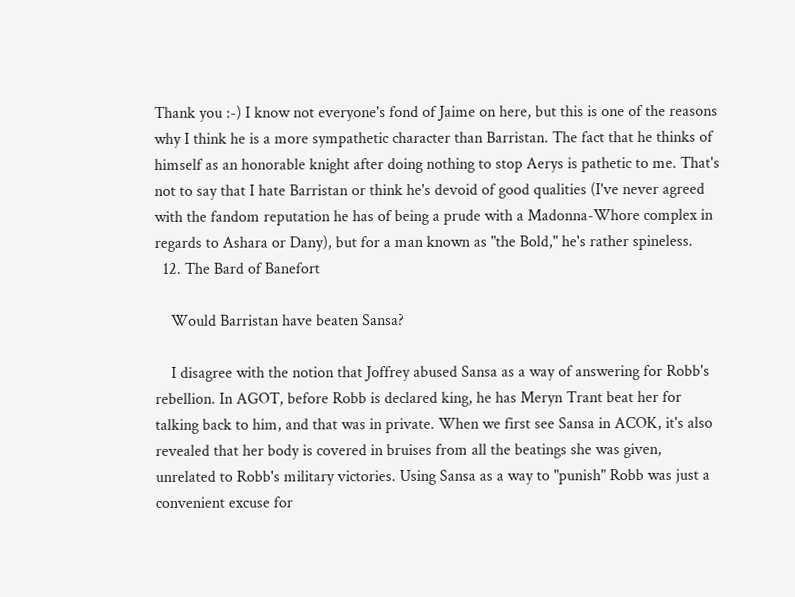Thank you :-) I know not everyone's fond of Jaime on here, but this is one of the reasons why I think he is a more sympathetic character than Barristan. The fact that he thinks of himself as an honorable knight after doing nothing to stop Aerys is pathetic to me. That's not to say that I hate Barristan or think he's devoid of good qualities (I've never agreed with the fandom reputation he has of being a prude with a Madonna-Whore complex in regards to Ashara or Dany), but for a man known as "the Bold," he's rather spineless.
  12. The Bard of Banefort

    Would Barristan have beaten Sansa?

    I disagree with the notion that Joffrey abused Sansa as a way of answering for Robb's rebellion. In AGOT, before Robb is declared king, he has Meryn Trant beat her for talking back to him, and that was in private. When we first see Sansa in ACOK, it's also revealed that her body is covered in bruises from all the beatings she was given, unrelated to Robb's military victories. Using Sansa as a way to "punish" Robb was just a convenient excuse for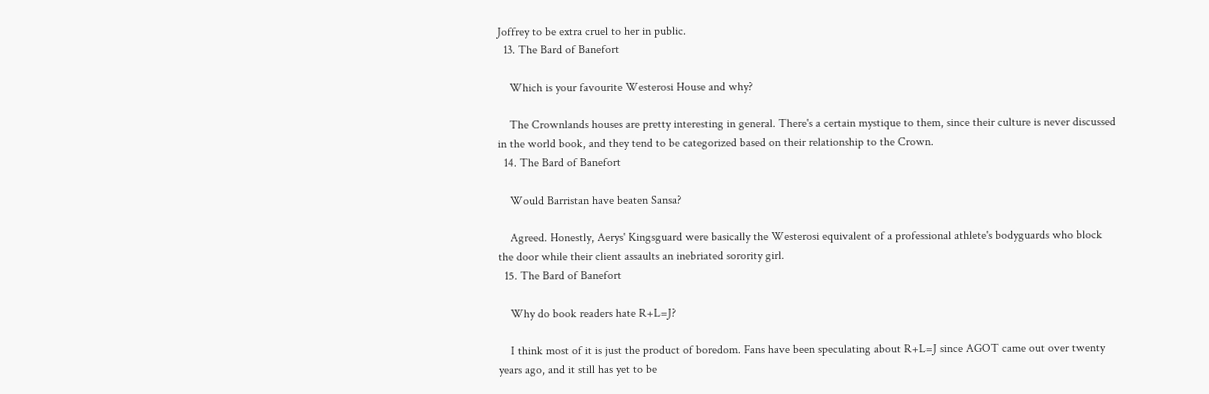Joffrey to be extra cruel to her in public.
  13. The Bard of Banefort

    Which is your favourite Westerosi House and why?

    The Crownlands houses are pretty interesting in general. There's a certain mystique to them, since their culture is never discussed in the world book, and they tend to be categorized based on their relationship to the Crown.
  14. The Bard of Banefort

    Would Barristan have beaten Sansa?

    Agreed. Honestly, Aerys' Kingsguard were basically the Westerosi equivalent of a professional athlete's bodyguards who block the door while their client assaults an inebriated sorority girl.
  15. The Bard of Banefort

    Why do book readers hate R+L=J?

    I think most of it is just the product of boredom. Fans have been speculating about R+L=J since AGOT came out over twenty years ago, and it still has yet to be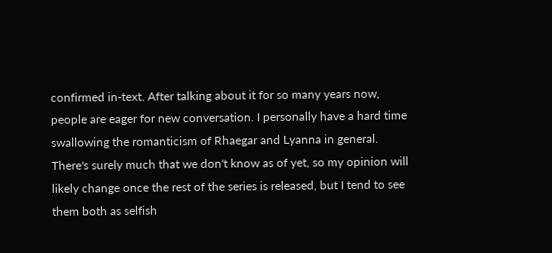confirmed in-text. After talking about it for so many years now, people are eager for new conversation. I personally have a hard time swallowing the romanticism of Rhaegar and Lyanna in general. There's surely much that we don't know as of yet, so my opinion will likely change once the rest of the series is released, but I tend to see them both as selfish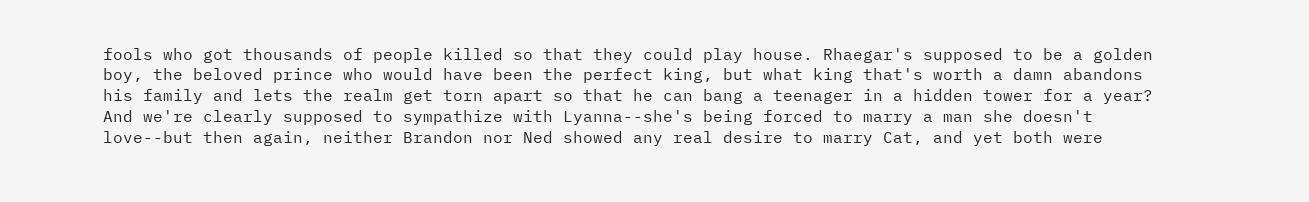fools who got thousands of people killed so that they could play house. Rhaegar's supposed to be a golden boy, the beloved prince who would have been the perfect king, but what king that's worth a damn abandons his family and lets the realm get torn apart so that he can bang a teenager in a hidden tower for a year? And we're clearly supposed to sympathize with Lyanna--she's being forced to marry a man she doesn't love--but then again, neither Brandon nor Ned showed any real desire to marry Cat, and yet both were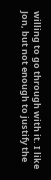willing to go through with it. I like Jon, but not enough to justify the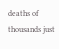deaths of thousands just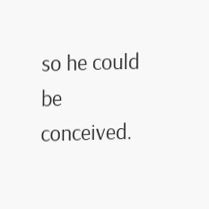so he could be conceived.